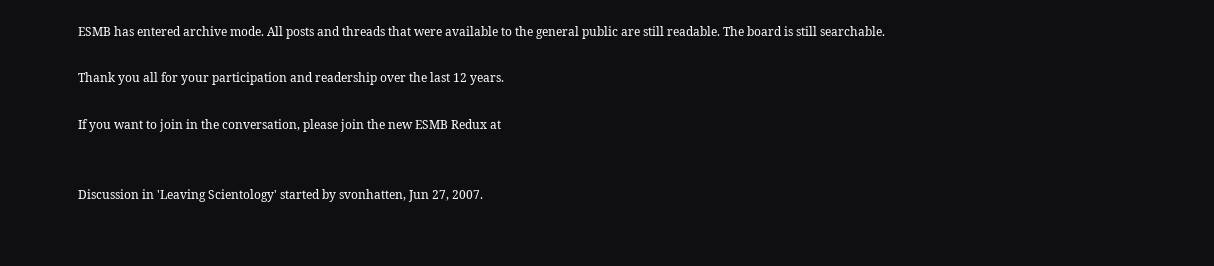ESMB has entered archive mode. All posts and threads that were available to the general public are still readable. The board is still searchable.

Thank you all for your participation and readership over the last 12 years.

If you want to join in the conversation, please join the new ESMB Redux at


Discussion in 'Leaving Scientology' started by svonhatten, Jun 27, 2007.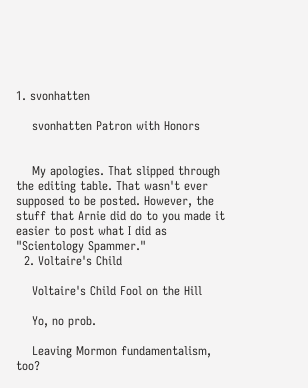1. svonhatten

    svonhatten Patron with Honors


    My apologies. That slipped through the editing table. That wasn't ever supposed to be posted. However, the stuff that Arnie did do to you made it easier to post what I did as "Scientology Spammer."
  2. Voltaire's Child

    Voltaire's Child Fool on the Hill

    Yo, no prob.

    Leaving Mormon fundamentalism, too?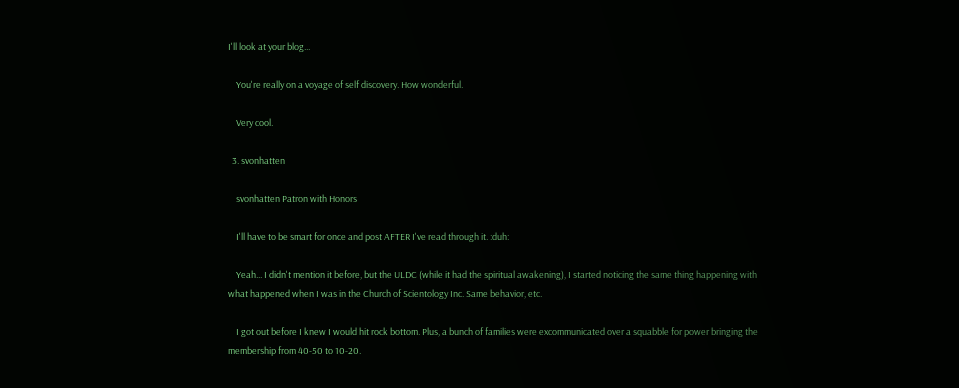I'll look at your blog...

    You're really on a voyage of self discovery. How wonderful.

    Very cool.

  3. svonhatten

    svonhatten Patron with Honors

    I'll have to be smart for once and post AFTER I've read through it. :duh:

    Yeah... I didn't mention it before, but the ULDC (while it had the spiritual awakening), I started noticing the same thing happening with what happened when I was in the Church of Scientology Inc. Same behavior, etc.

    I got out before I knew I would hit rock bottom. Plus, a bunch of families were excommunicated over a squabble for power bringing the membership from 40-50 to 10-20.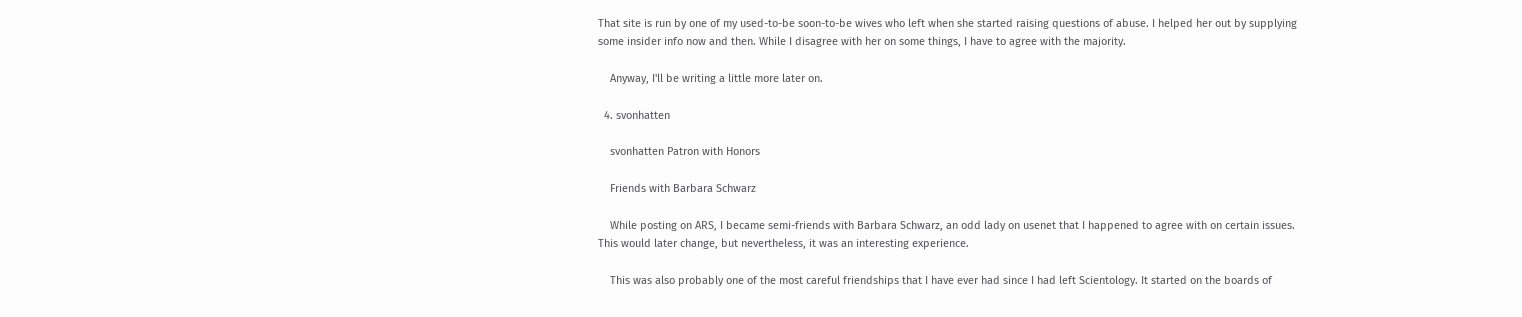That site is run by one of my used-to-be soon-to-be wives who left when she started raising questions of abuse. I helped her out by supplying some insider info now and then. While I disagree with her on some things, I have to agree with the majority.

    Anyway, I'll be writing a little more later on.

  4. svonhatten

    svonhatten Patron with Honors

    Friends with Barbara Schwarz

    While posting on ARS, I became semi-friends with Barbara Schwarz, an odd lady on usenet that I happened to agree with on certain issues. This would later change, but nevertheless, it was an interesting experience.

    This was also probably one of the most careful friendships that I have ever had since I had left Scientology. It started on the boards of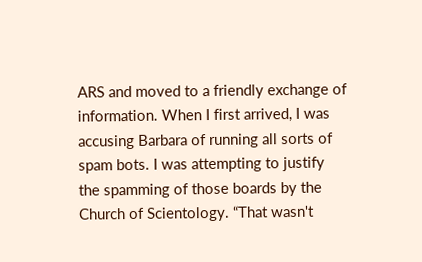ARS and moved to a friendly exchange of information. When I first arrived, I was accusing Barbara of running all sorts of spam bots. I was attempting to justify the spamming of those boards by the Church of Scientology. “That wasn't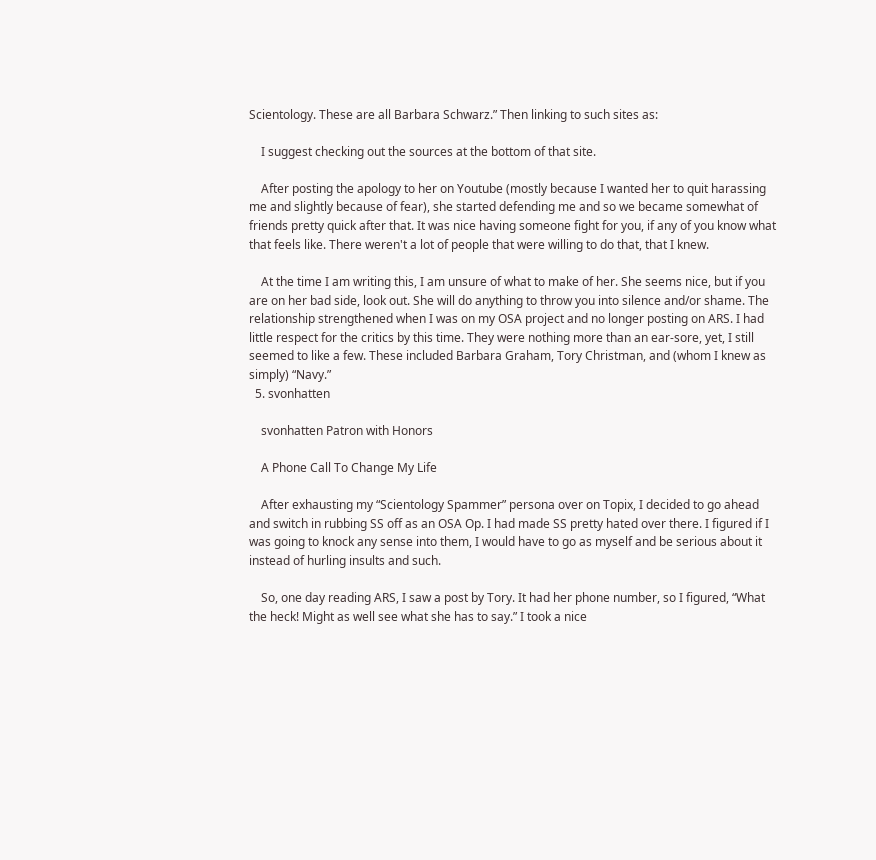Scientology. These are all Barbara Schwarz.” Then linking to such sites as:

    I suggest checking out the sources at the bottom of that site.

    After posting the apology to her on Youtube (mostly because I wanted her to quit harassing me and slightly because of fear), she started defending me and so we became somewhat of friends pretty quick after that. It was nice having someone fight for you, if any of you know what that feels like. There weren't a lot of people that were willing to do that, that I knew.

    At the time I am writing this, I am unsure of what to make of her. She seems nice, but if you are on her bad side, look out. She will do anything to throw you into silence and/or shame. The relationship strengthened when I was on my OSA project and no longer posting on ARS. I had little respect for the critics by this time. They were nothing more than an ear-sore, yet, I still seemed to like a few. These included Barbara Graham, Tory Christman, and (whom I knew as simply) “Navy.”
  5. svonhatten

    svonhatten Patron with Honors

    A Phone Call To Change My Life

    After exhausting my “Scientology Spammer” persona over on Topix, I decided to go ahead and switch in rubbing SS off as an OSA Op. I had made SS pretty hated over there. I figured if I was going to knock any sense into them, I would have to go as myself and be serious about it instead of hurling insults and such.

    So, one day reading ARS, I saw a post by Tory. It had her phone number, so I figured, “What the heck! Might as well see what she has to say.” I took a nice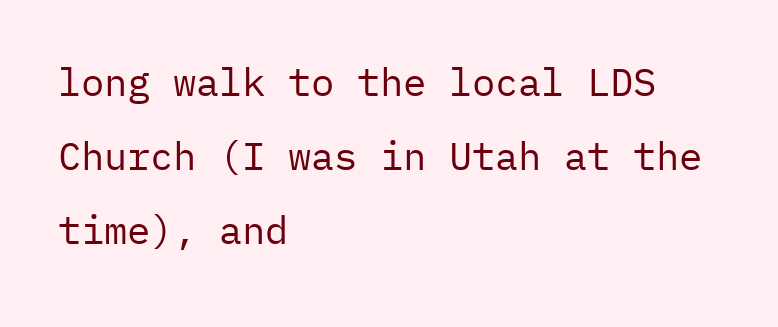long walk to the local LDS Church (I was in Utah at the time), and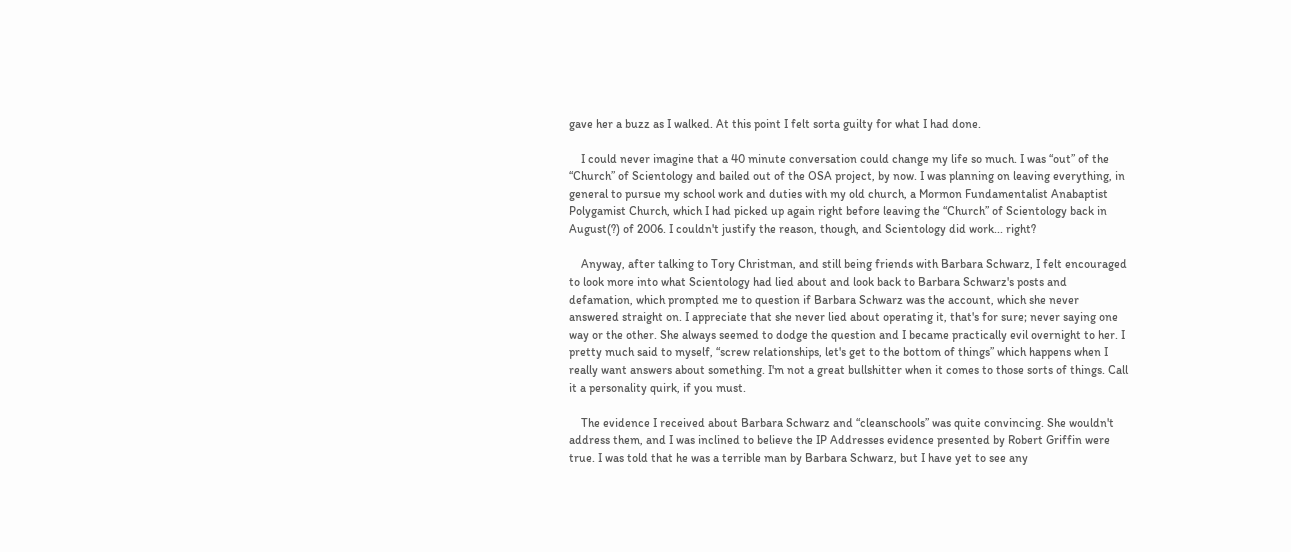gave her a buzz as I walked. At this point I felt sorta guilty for what I had done.

    I could never imagine that a 40 minute conversation could change my life so much. I was “out” of the “Church” of Scientology and bailed out of the OSA project, by now. I was planning on leaving everything, in general to pursue my school work and duties with my old church, a Mormon Fundamentalist Anabaptist Polygamist Church, which I had picked up again right before leaving the “Church” of Scientology back in August(?) of 2006. I couldn't justify the reason, though, and Scientology did work... right?

    Anyway, after talking to Tory Christman, and still being friends with Barbara Schwarz, I felt encouraged to look more into what Scientology had lied about and look back to Barbara Schwarz's posts and defamation, which prompted me to question if Barbara Schwarz was the account, which she never answered straight on. I appreciate that she never lied about operating it, that's for sure; never saying one way or the other. She always seemed to dodge the question and I became practically evil overnight to her. I pretty much said to myself, “screw relationships, let's get to the bottom of things” which happens when I really want answers about something. I'm not a great bullshitter when it comes to those sorts of things. Call it a personality quirk, if you must.

    The evidence I received about Barbara Schwarz and “cleanschools” was quite convincing. She wouldn't address them, and I was inclined to believe the IP Addresses evidence presented by Robert Griffin were true. I was told that he was a terrible man by Barbara Schwarz, but I have yet to see any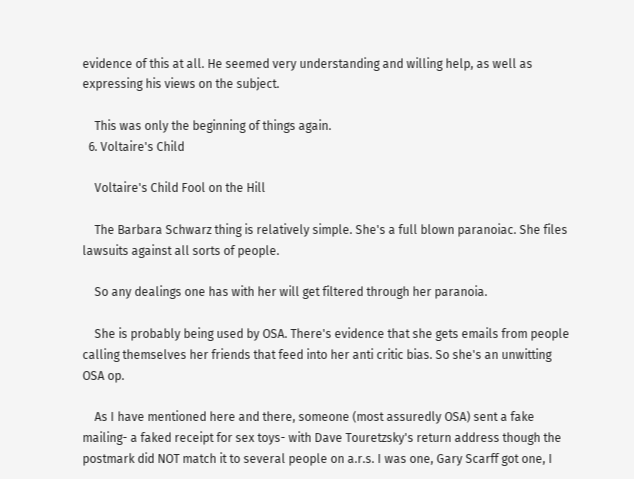evidence of this at all. He seemed very understanding and willing help, as well as expressing his views on the subject.

    This was only the beginning of things again.
  6. Voltaire's Child

    Voltaire's Child Fool on the Hill

    The Barbara Schwarz thing is relatively simple. She's a full blown paranoiac. She files lawsuits against all sorts of people.

    So any dealings one has with her will get filtered through her paranoia.

    She is probably being used by OSA. There's evidence that she gets emails from people calling themselves her friends that feed into her anti critic bias. So she's an unwitting OSA op.

    As I have mentioned here and there, someone (most assuredly OSA) sent a fake mailing- a faked receipt for sex toys- with Dave Touretzsky's return address though the postmark did NOT match it to several people on a.r.s. I was one, Gary Scarff got one, I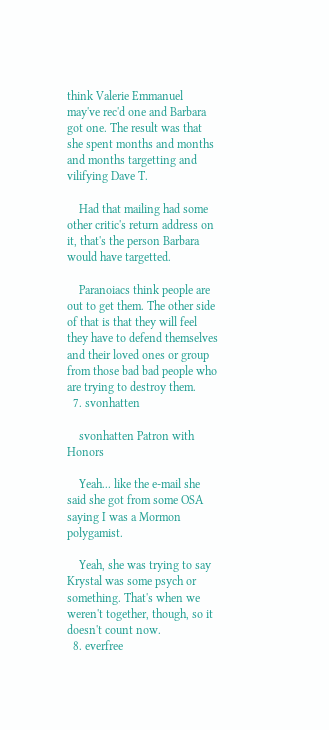think Valerie Emmanuel may've rec'd one and Barbara got one. The result was that she spent months and months and months targetting and vilifying Dave T.

    Had that mailing had some other critic's return address on it, that's the person Barbara would have targetted.

    Paranoiacs think people are out to get them. The other side of that is that they will feel they have to defend themselves and their loved ones or group from those bad bad people who are trying to destroy them.
  7. svonhatten

    svonhatten Patron with Honors

    Yeah... like the e-mail she said she got from some OSA saying I was a Mormon polygamist.

    Yeah, she was trying to say Krystal was some psych or something. That's when we weren't together, though, so it doesn't count now.
  8. everfree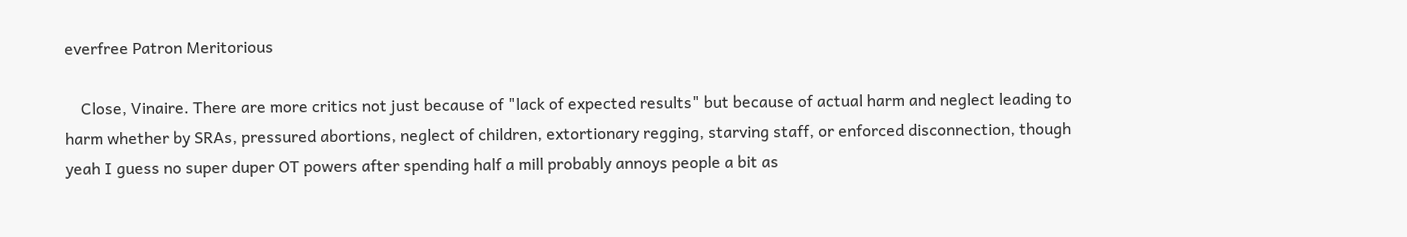everfree Patron Meritorious

    Close, Vinaire. There are more critics not just because of "lack of expected results" but because of actual harm and neglect leading to harm whether by SRAs, pressured abortions, neglect of children, extortionary regging, starving staff, or enforced disconnection, though yeah I guess no super duper OT powers after spending half a mill probably annoys people a bit as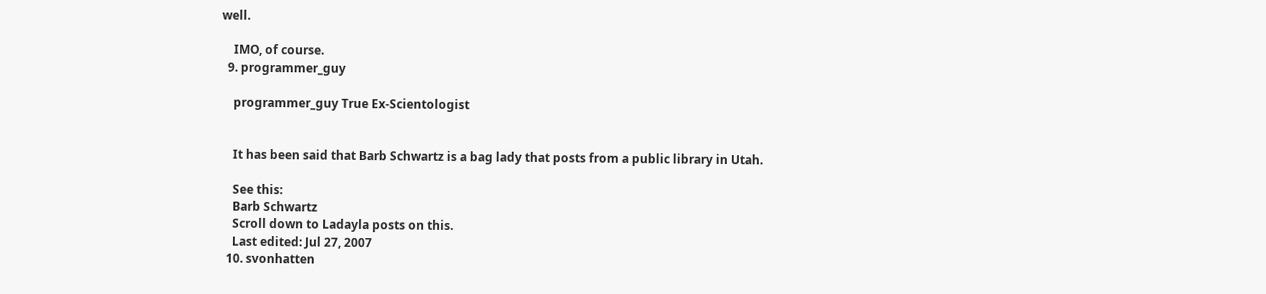well.

    IMO, of course.
  9. programmer_guy

    programmer_guy True Ex-Scientologist


    It has been said that Barb Schwartz is a bag lady that posts from a public library in Utah.

    See this:
    Barb Schwartz
    Scroll down to Ladayla posts on this.
    Last edited: Jul 27, 2007
  10. svonhatten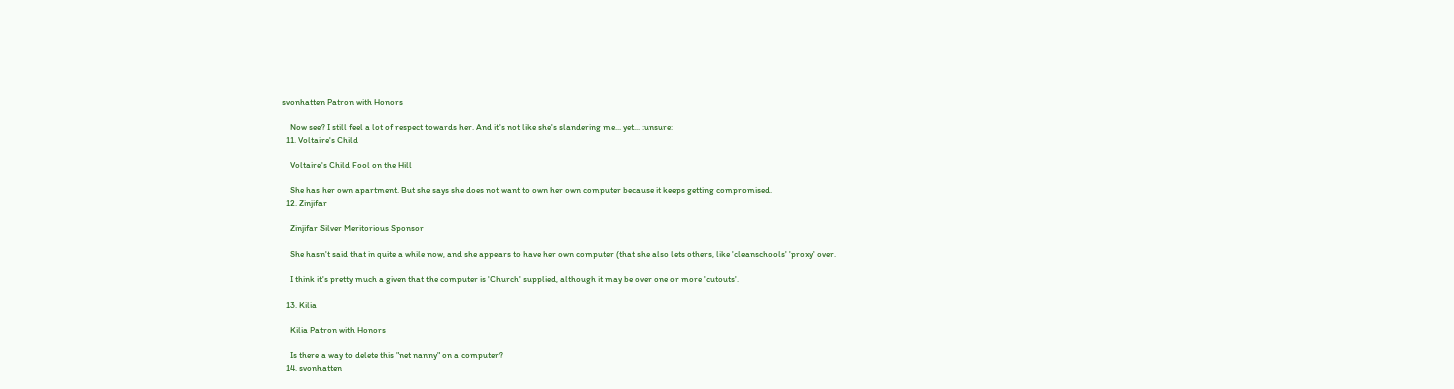svonhatten Patron with Honors

    Now see? I still feel a lot of respect towards her. And it's not like she's slandering me... yet... :unsure:
  11. Voltaire's Child

    Voltaire's Child Fool on the Hill

    She has her own apartment. But she says she does not want to own her own computer because it keeps getting compromised.
  12. Zinjifar

    Zinjifar Silver Meritorious Sponsor

    She hasn't said that in quite a while now, and she appears to have her own computer (that she also lets others, like 'cleanschools' 'proxy' over.

    I think it's pretty much a given that the computer is 'Church' supplied, although it may be over one or more 'cutouts'.

  13. Kilia

    Kilia Patron with Honors

    Is there a way to delete this "net nanny" on a computer?
  14. svonhatten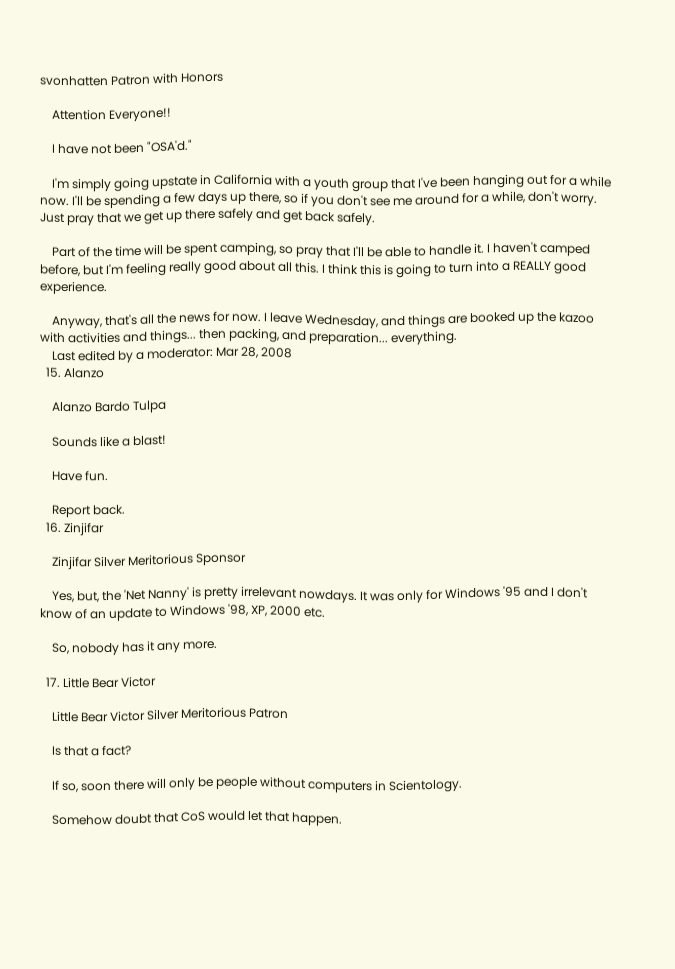svonhatten Patron with Honors

    Attention Everyone!!

    I have not been "OSA'd."

    I'm simply going upstate in California with a youth group that I've been hanging out for a while now. I'll be spending a few days up there, so if you don't see me around for a while, don't worry. Just pray that we get up there safely and get back safely.

    Part of the time will be spent camping, so pray that I'll be able to handle it. I haven't camped before, but I'm feeling really good about all this. I think this is going to turn into a REALLY good experience.

    Anyway, that's all the news for now. I leave Wednesday, and things are booked up the kazoo with activities and things... then packing, and preparation... everything.
    Last edited by a moderator: Mar 28, 2008
  15. Alanzo

    Alanzo Bardo Tulpa

    Sounds like a blast!

    Have fun.

    Report back.
  16. Zinjifar

    Zinjifar Silver Meritorious Sponsor

    Yes, but, the 'Net Nanny' is pretty irrelevant nowdays. It was only for Windows '95 and I don't know of an update to Windows '98, XP, 2000 etc.

    So, nobody has it any more.

  17. Little Bear Victor

    Little Bear Victor Silver Meritorious Patron

    Is that a fact?

    If so, soon there will only be people without computers in Scientology.

    Somehow doubt that CoS would let that happen.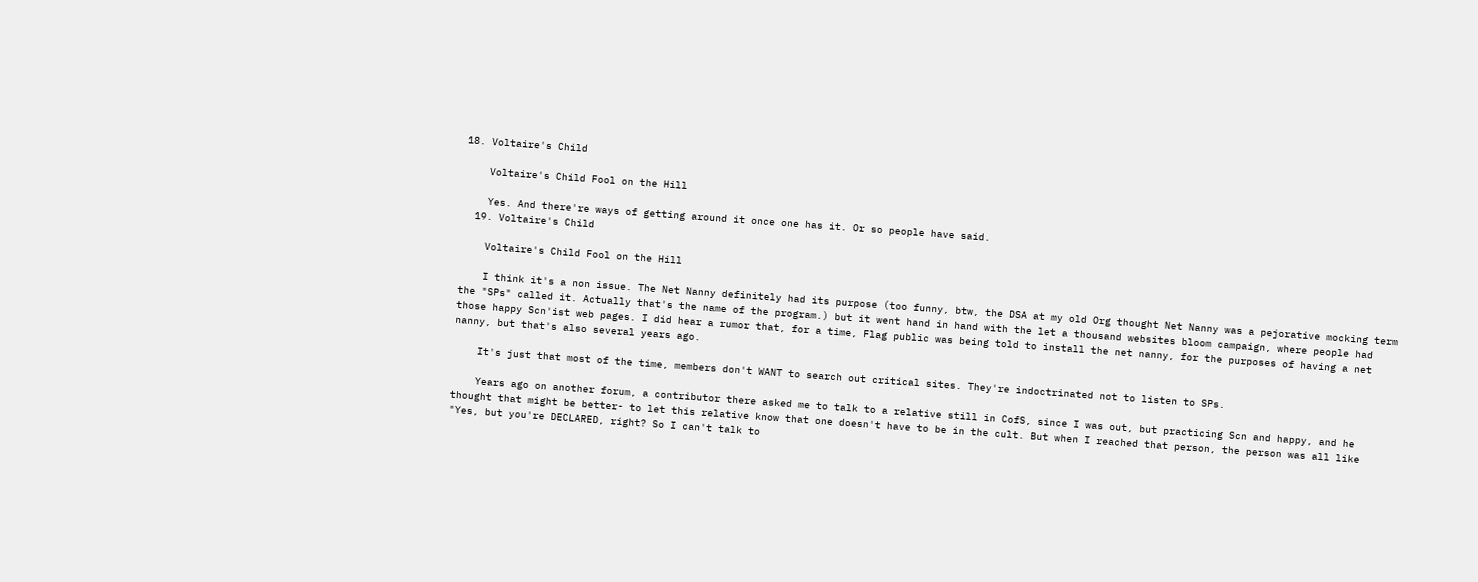18. Voltaire's Child

    Voltaire's Child Fool on the Hill

    Yes. And there're ways of getting around it once one has it. Or so people have said.
  19. Voltaire's Child

    Voltaire's Child Fool on the Hill

    I think it's a non issue. The Net Nanny definitely had its purpose (too funny, btw, the DSA at my old Org thought Net Nanny was a pejorative mocking term the "SPs" called it. Actually that's the name of the program.) but it went hand in hand with the let a thousand websites bloom campaign, where people had those happy Scn'ist web pages. I did hear a rumor that, for a time, Flag public was being told to install the net nanny, for the purposes of having a net nanny, but that's also several years ago.

    It's just that most of the time, members don't WANT to search out critical sites. They're indoctrinated not to listen to SPs.

    Years ago on another forum, a contributor there asked me to talk to a relative still in CofS, since I was out, but practicing Scn and happy, and he thought that might be better- to let this relative know that one doesn't have to be in the cult. But when I reached that person, the person was all like "Yes, but you're DECLARED, right? So I can't talk to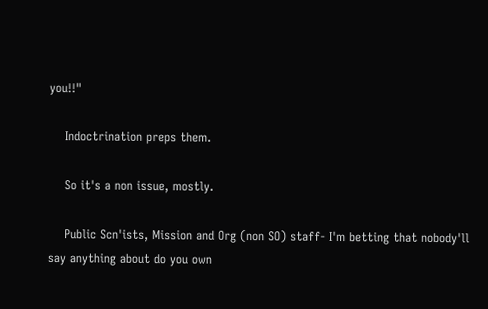you!!"

    Indoctrination preps them.

    So it's a non issue, mostly.

    Public Scn'ists, Mission and Org (non SO) staff- I'm betting that nobody'll say anything about do you own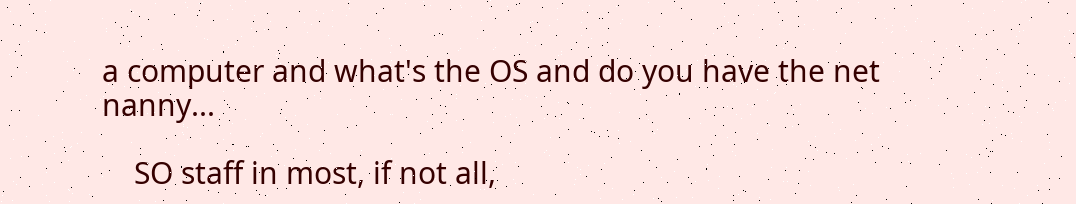a computer and what's the OS and do you have the net nanny...

    SO staff in most, if not all,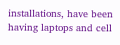installations, have been having laptops and cell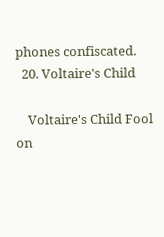phones confiscated.
  20. Voltaire's Child

    Voltaire's Child Fool on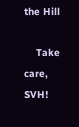the Hill

    Take care, SVH!